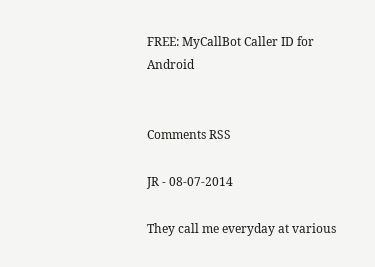FREE: MyCallBot Caller ID for Android


Comments RSS

JR - 08-07-2014

They call me everyday at various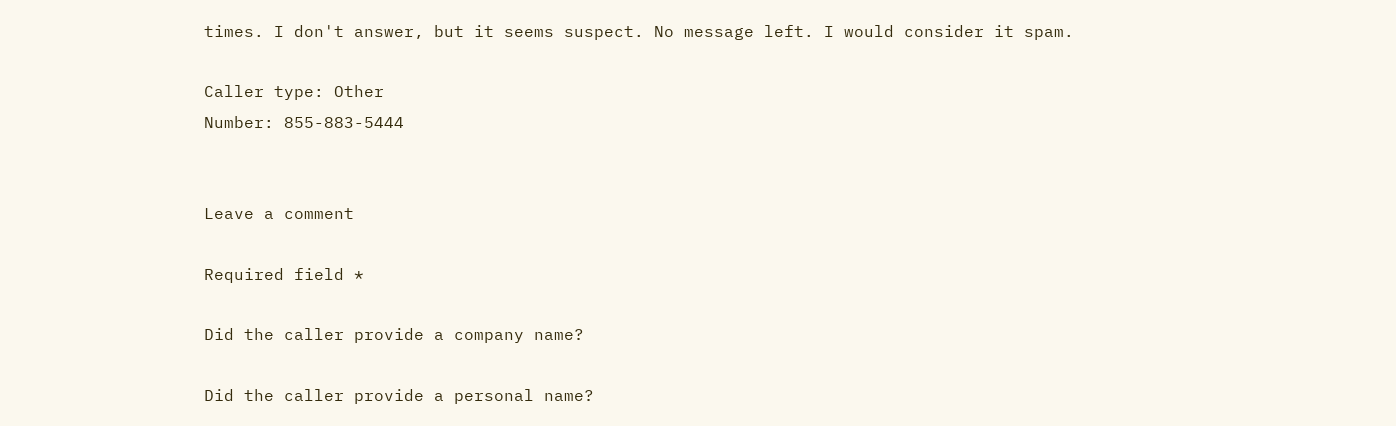times. I don't answer, but it seems suspect. No message left. I would consider it spam.

Caller type: Other
Number: 855-883-5444


Leave a comment

Required field *

Did the caller provide a company name?

Did the caller provide a personal name?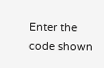Enter the code shown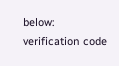below:
verification code